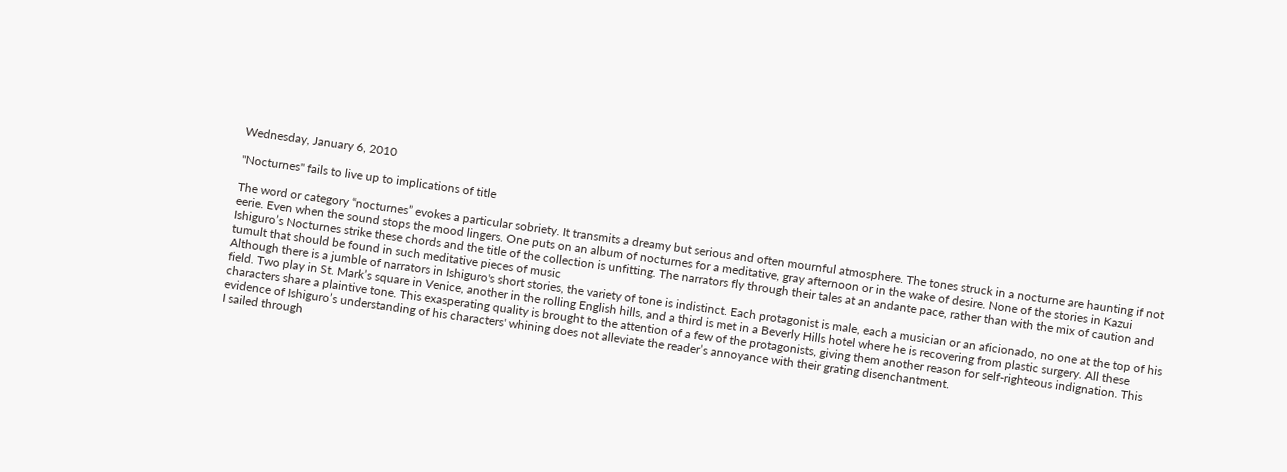Wednesday, January 6, 2010

"Nocturnes" fails to live up to implications of title

The word or category “nocturnes” evokes a particular sobriety. It transmits a dreamy but serious and often mournful atmosphere. The tones struck in a nocturne are haunting if not eerie. Even when the sound stops the mood lingers. One puts on an album of nocturnes for a meditative, gray afternoon or in the wake of desire. None of the stories in Kazui Ishiguro’s Nocturnes strike these chords and the title of the collection is unfitting. The narrators fly through their tales at an andante pace, rather than with the mix of caution and tumult that should be found in such meditative pieces of music
Although there is a jumble of narrators in Ishiguro's short stories, the variety of tone is indistinct. Each protagonist is male, each a musician or an aficionado, no one at the top of his field. Two play in St. Mark’s square in Venice, another in the rolling English hills, and a third is met in a Beverly Hills hotel where he is recovering from plastic surgery. All these characters share a plaintive tone. This exasperating quality is brought to the attention of a few of the protagonists, giving them another reason for self-righteous indignation. This evidence of Ishiguro’s understanding of his characters' whining does not alleviate the reader’s annoyance with their grating disenchantment.
I sailed through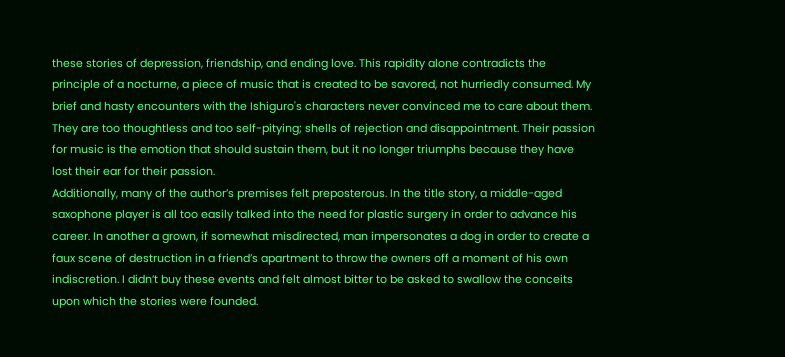these stories of depression, friendship, and ending love. This rapidity alone contradicts the principle of a nocturne, a piece of music that is created to be savored, not hurriedly consumed. My brief and hasty encounters with the Ishiguro's characters never convinced me to care about them. They are too thoughtless and too self-pitying; shells of rejection and disappointment. Their passion for music is the emotion that should sustain them, but it no longer triumphs because they have lost their ear for their passion.
Additionally, many of the author’s premises felt preposterous. In the title story, a middle-aged saxophone player is all too easily talked into the need for plastic surgery in order to advance his career. In another a grown, if somewhat misdirected, man impersonates a dog in order to create a faux scene of destruction in a friend’s apartment to throw the owners off a moment of his own indiscretion. I didn’t buy these events and felt almost bitter to be asked to swallow the conceits upon which the stories were founded.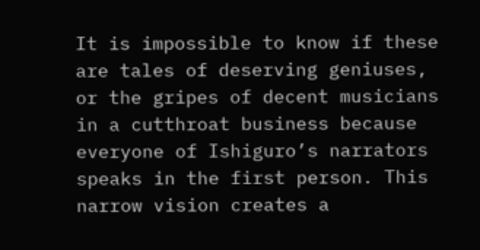It is impossible to know if these are tales of deserving geniuses, or the gripes of decent musicians in a cutthroat business because everyone of Ishiguro’s narrators speaks in the first person. This narrow vision creates a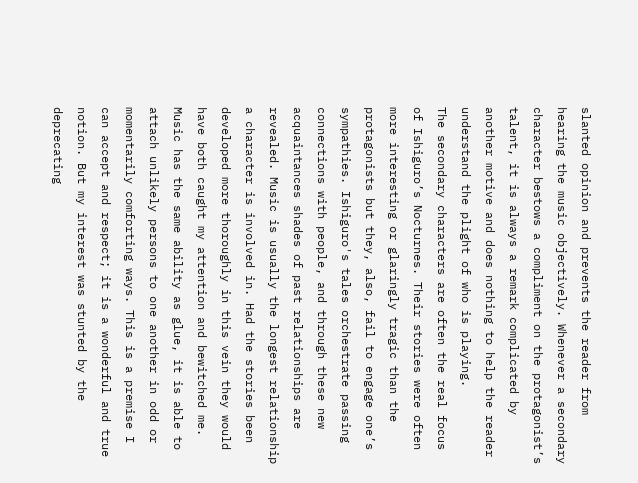slanted opinion and prevents the reader from hearing the music objectively. Whenever a secondary character bestows a compliment on the protagonist’s talent, it is always a remark complicated by another motive and does nothing to help the reader understand the plight of who is playing.
The secondary characters are often the real focus of Ishiguro’s Nocturnes. Their stories were often more interesting or glaringly tragic than the protagonists but they, also, fail to engage one’s sympathies. Ishiguro's tales orchestrate passing connections with people, and through these new acquaintances shades of past relationships are revealed. Music is usually the longest relationship a character is involved in. Had the stories been developed more thoroughly in this vein they would have both caught my attention and bewitched me. Music has the same ability as glue, it is able to attach unlikely persons to one another in odd or momentarily comforting ways. This is a premise I can accept and respect; it is a wonderful and true notion. But my interest was stunted by the deprecating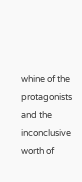whine of the protagonists and the inconclusive worth of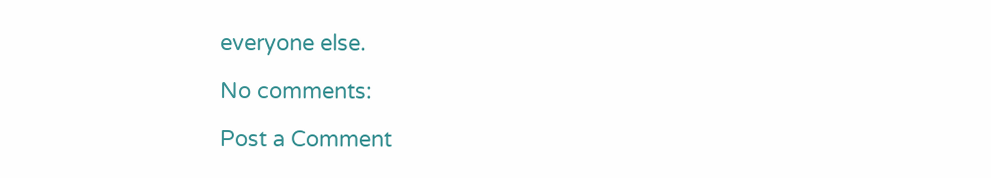everyone else.

No comments:

Post a Comment